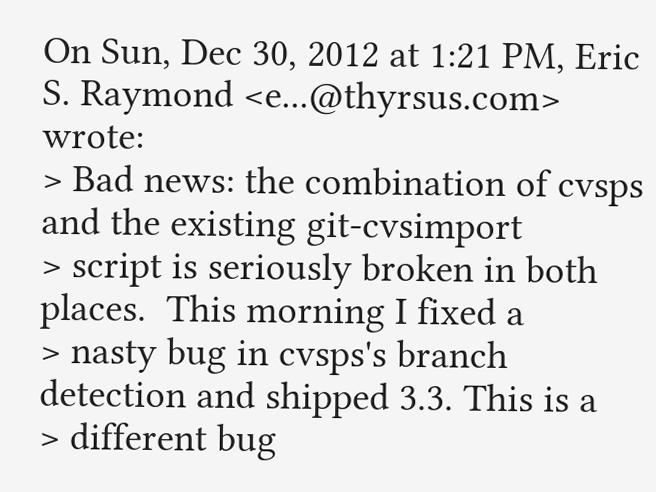On Sun, Dec 30, 2012 at 1:21 PM, Eric S. Raymond <e...@thyrsus.com> wrote:
> Bad news: the combination of cvsps and the existing git-cvsimport
> script is seriously broken in both places.  This morning I fixed a
> nasty bug in cvsps's branch detection and shipped 3.3. This is a
> different bug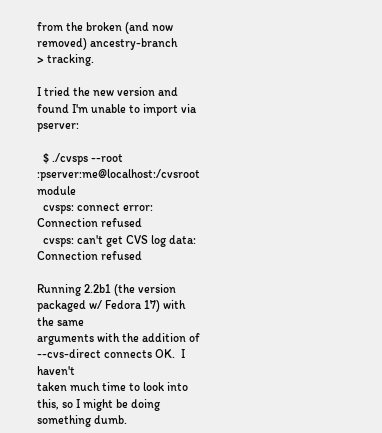from the broken (and now removed) ancestry-branch
> tracking.

I tried the new version and found I'm unable to import via pserver:

  $ ./cvsps --root :pserver:me@localhost:/cvsroot module
  cvsps: connect error: Connection refused
  cvsps: can't get CVS log data: Connection refused

Running 2.2b1 (the version packaged w/ Fedora 17) with the same
arguments with the addition of --cvs-direct connects OK.  I haven't
taken much time to look into this, so I might be doing something dumb.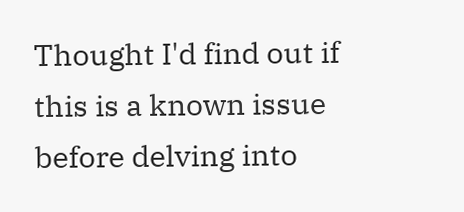Thought I'd find out if this is a known issue before delving into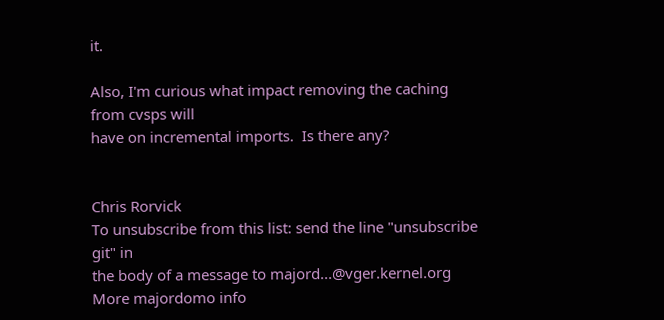it.

Also, I'm curious what impact removing the caching from cvsps will
have on incremental imports.  Is there any?


Chris Rorvick
To unsubscribe from this list: send the line "unsubscribe git" in
the body of a message to majord...@vger.kernel.org
More majordomo info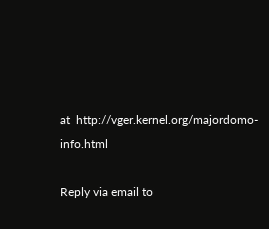at  http://vger.kernel.org/majordomo-info.html

Reply via email to